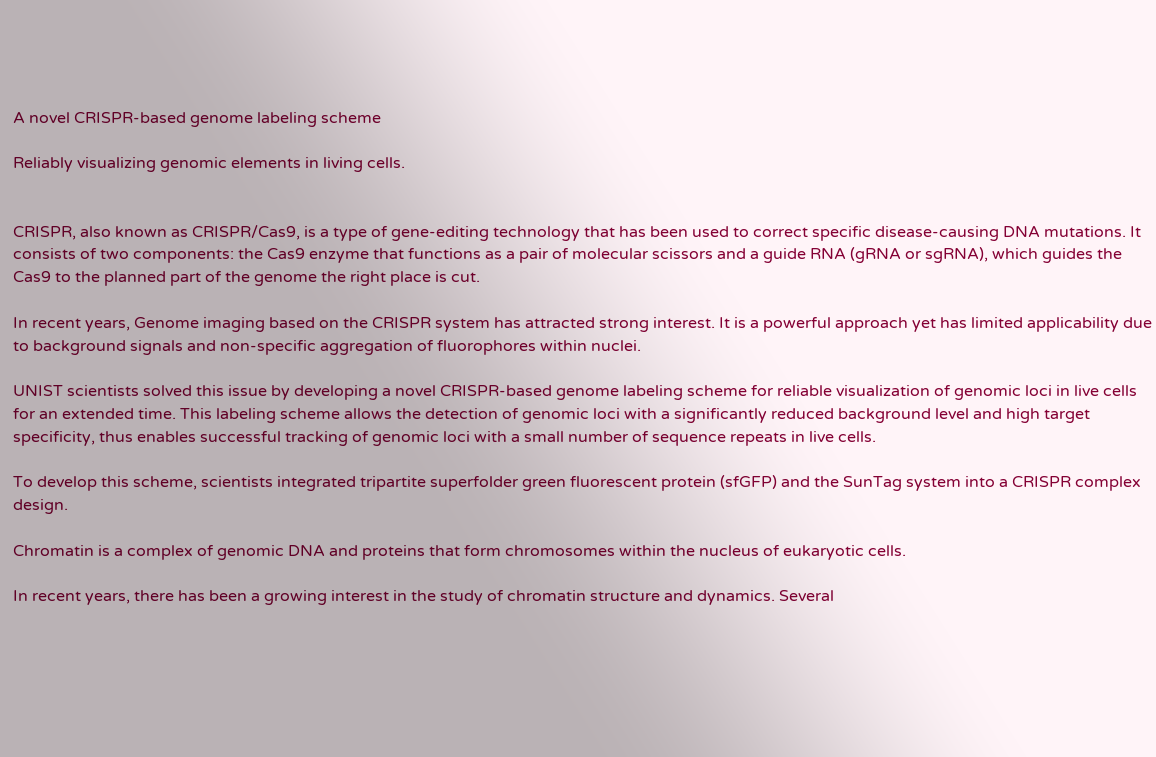A novel CRISPR-based genome labeling scheme

Reliably visualizing genomic elements in living cells.


CRISPR, also known as CRISPR/Cas9, is a type of gene-editing technology that has been used to correct specific disease-causing DNA mutations. It consists of two components: the Cas9 enzyme that functions as a pair of molecular scissors and a guide RNA (gRNA or sgRNA), which guides the Cas9 to the planned part of the genome the right place is cut.

In recent years, Genome imaging based on the CRISPR system has attracted strong interest. It is a powerful approach yet has limited applicability due to background signals and non-specific aggregation of fluorophores within nuclei.

UNIST scientists solved this issue by developing a novel CRISPR-based genome labeling scheme for reliable visualization of genomic loci in live cells for an extended time. This labeling scheme allows the detection of genomic loci with a significantly reduced background level and high target specificity, thus enables successful tracking of genomic loci with a small number of sequence repeats in live cells.

To develop this scheme, scientists integrated tripartite superfolder green fluorescent protein (sfGFP) and the SunTag system into a CRISPR complex design.

Chromatin is a complex of genomic DNA and proteins that form chromosomes within the nucleus of eukaryotic cells.

In recent years, there has been a growing interest in the study of chromatin structure and dynamics. Several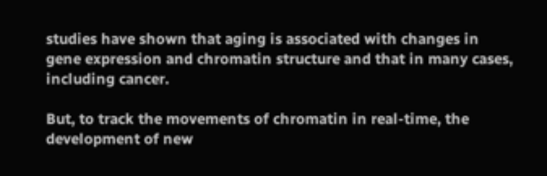studies have shown that aging is associated with changes in gene expression and chromatin structure and that in many cases, including cancer.

But, to track the movements of chromatin in real-time, the development of new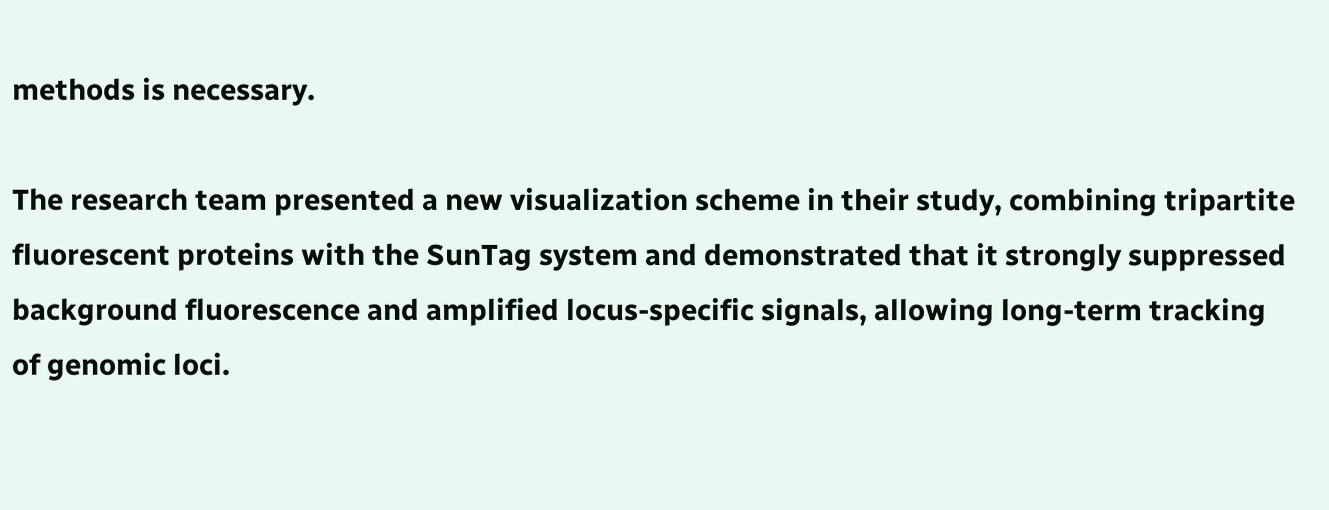methods is necessary.

The research team presented a new visualization scheme in their study, combining tripartite fluorescent proteins with the SunTag system and demonstrated that it strongly suppressed background fluorescence and amplified locus-specific signals, allowing long-term tracking of genomic loci.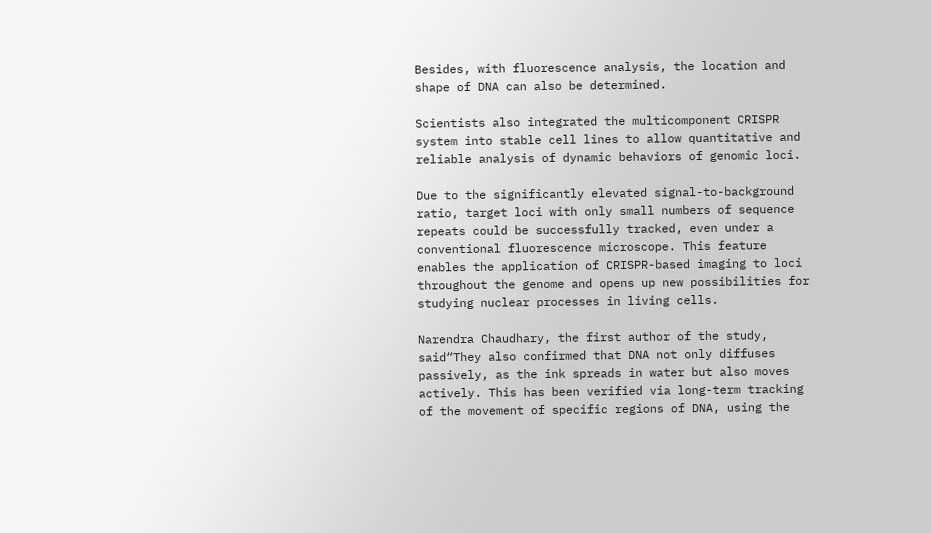Besides, with fluorescence analysis, the location and shape of DNA can also be determined.

Scientists also integrated the multicomponent CRISPR system into stable cell lines to allow quantitative and reliable analysis of dynamic behaviors of genomic loci.

Due to the significantly elevated signal-to-background ratio, target loci with only small numbers of sequence repeats could be successfully tracked, even under a conventional fluorescence microscope. This feature enables the application of CRISPR-based imaging to loci throughout the genome and opens up new possibilities for studying nuclear processes in living cells.

Narendra Chaudhary, the first author of the study, said“They also confirmed that DNA not only diffuses passively, as the ink spreads in water but also moves actively. This has been verified via long-term tracking of the movement of specific regions of DNA, using the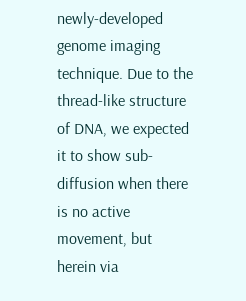newly-developed genome imaging technique. Due to the thread-like structure of DNA, we expected it to show sub-diffusion when there is no active movement, but herein via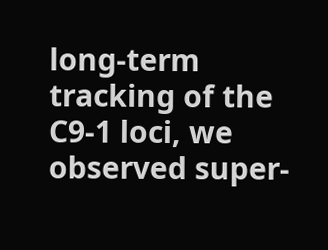long-term tracking of the C9-1 loci, we observed super-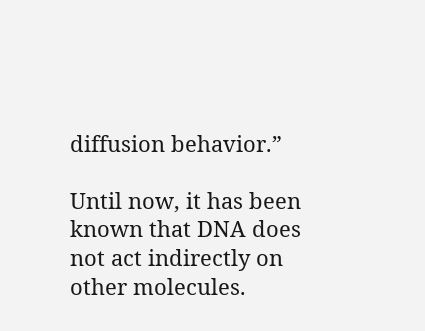diffusion behavior.”

Until now, it has been known that DNA does not act indirectly on other molecules.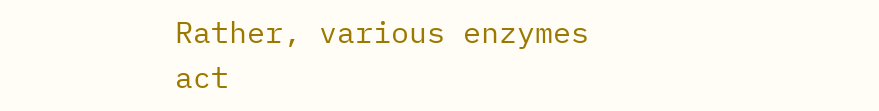Rather, various enzymes act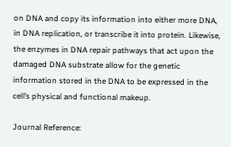on DNA and copy its information into either more DNA, in DNA replication, or transcribe it into protein. Likewise, the enzymes in DNA repair pathways that act upon the damaged DNA substrate allow for the genetic information stored in the DNA to be expressed in the cell’s physical and functional makeup.

Journal Reference: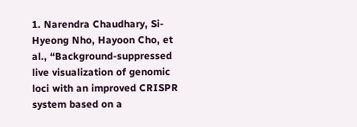1. Narendra Chaudhary, Si-Hyeong Nho, Hayoon Cho, et al., “Background-suppressed live visualization of genomic loci with an improved CRISPR system based on a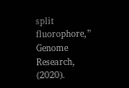split fluorophore,” Genome Research, (2020).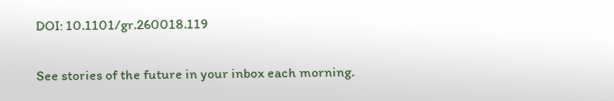DOI: 10.1101/gr.260018.119


See stories of the future in your inbox each morning.